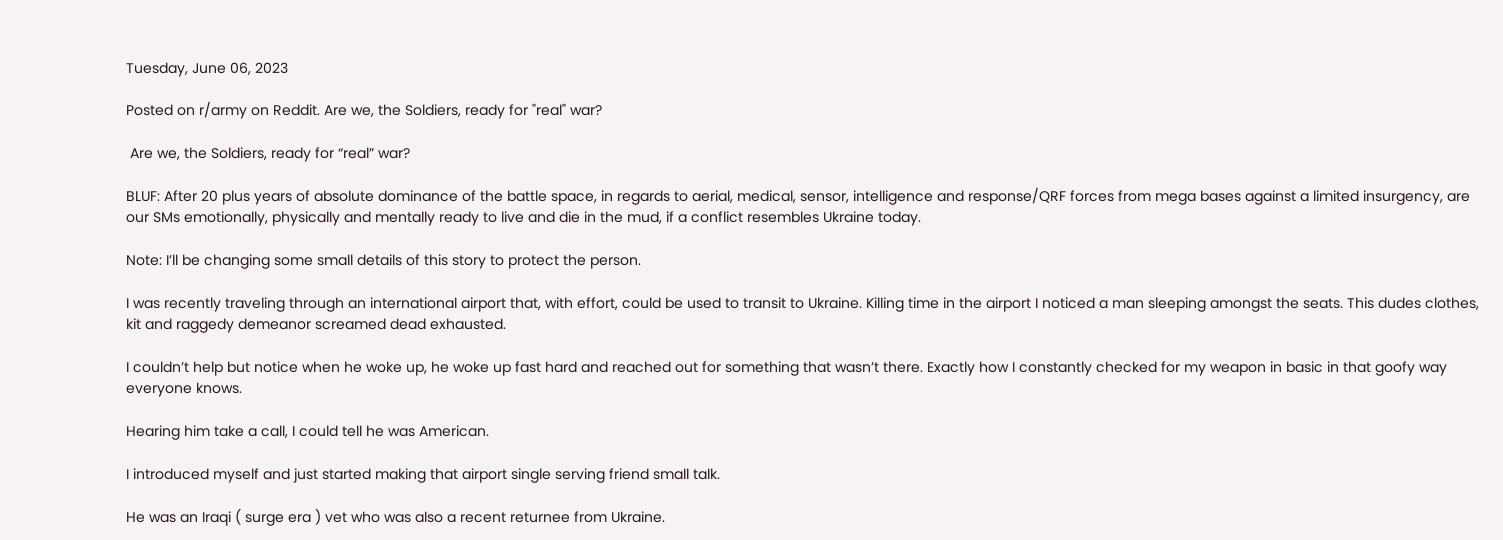Tuesday, June 06, 2023

Posted on r/army on Reddit. Are we, the Soldiers, ready for "real" war?

 Are we, the Soldiers, ready for “real” war?

BLUF: After 20 plus years of absolute dominance of the battle space, in regards to aerial, medical, sensor, intelligence and response/QRF forces from mega bases against a limited insurgency, are our SMs emotionally, physically and mentally ready to live and die in the mud, if a conflict resembles Ukraine today.

Note: I’ll be changing some small details of this story to protect the person.

I was recently traveling through an international airport that, with effort, could be used to transit to Ukraine. Killing time in the airport I noticed a man sleeping amongst the seats. This dudes clothes, kit and raggedy demeanor screamed dead exhausted.

I couldn’t help but notice when he woke up, he woke up fast hard and reached out for something that wasn’t there. Exactly how I constantly checked for my weapon in basic in that goofy way everyone knows.

Hearing him take a call, I could tell he was American.

I introduced myself and just started making that airport single serving friend small talk.

He was an Iraqi ( surge era ) vet who was also a recent returnee from Ukraine.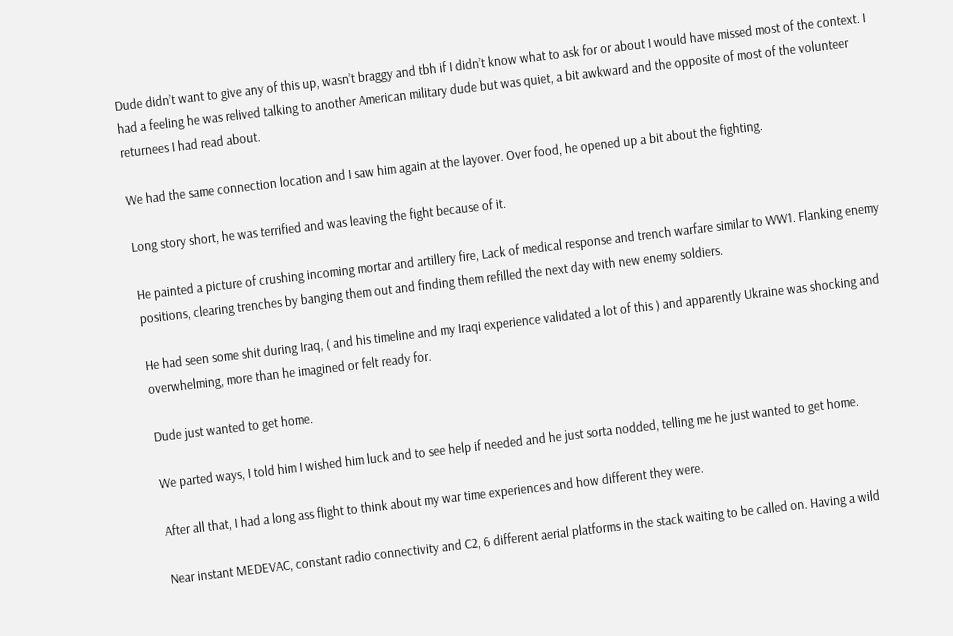Dude didn’t want to give any of this up, wasn’t braggy and tbh if I didn’t know what to ask for or about I would have missed most of the context. I had a feeling he was relived talking to another American military dude but was quiet, a bit awkward and the opposite of most of the volunteer returnees I had read about.

We had the same connection location and I saw him again at the layover. Over food, he opened up a bit about the fighting.

Long story short, he was terrified and was leaving the fight because of it.

He painted a picture of crushing incoming mortar and artillery fire, Lack of medical response and trench warfare similar to WW1. Flanking enemy positions, clearing trenches by banging them out and finding them refilled the next day with new enemy soldiers.

He had seen some shit during Iraq, ( and his timeline and my Iraqi experience validated a lot of this ) and apparently Ukraine was shocking and overwhelming, more than he imagined or felt ready for.

Dude just wanted to get home.

We parted ways, I told him I wished him luck and to see help if needed and he just sorta nodded, telling me he just wanted to get home.

After all that, I had a long ass flight to think about my war time experiences and how different they were.

Near instant MEDEVAC, constant radio connectivity and C2, 6 different aerial platforms in the stack waiting to be called on. Having a wild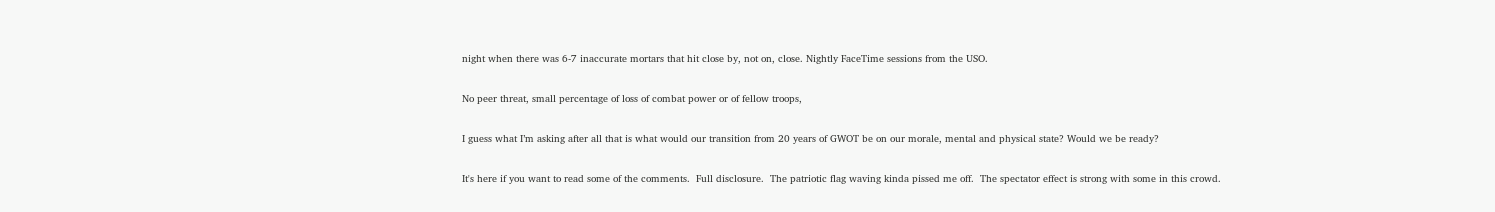night when there was 6-7 inaccurate mortars that hit close by, not on, close. Nightly FaceTime sessions from the USO.

No peer threat, small percentage of loss of combat power or of fellow troops,

I guess what I’m asking after all that is what would our transition from 20 years of GWOT be on our morale, mental and physical state? Would we be ready?

It's here if you want to read some of the comments.  Full disclosure.  The patriotic flag waving kinda pissed me off.  The spectator effect is strong with some in this crowd.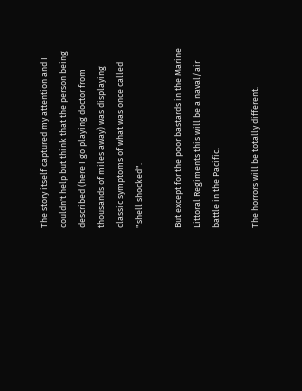The story itself captured my attention and I couldn't help but think that the person being described (here I go playing doctor from thousands of miles away) was displaying classic symptoms of what was once called "shell shocked".

But except for the poor bastards in the Marine Littoral Regiments this will be a naval/air battle in the Pacific.

The horrors will be totally different.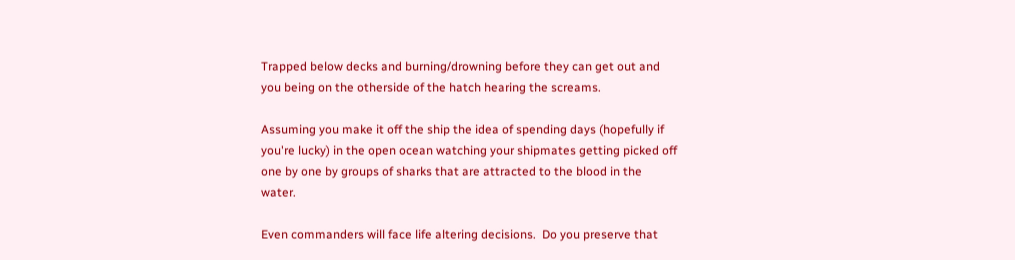Trapped below decks and burning/drowning before they can get out and you being on the otherside of the hatch hearing the screams.

Assuming you make it off the ship the idea of spending days (hopefully if you're lucky) in the open ocean watching your shipmates getting picked off one by one by groups of sharks that are attracted to the blood in the water.

Even commanders will face life altering decisions.  Do you preserve that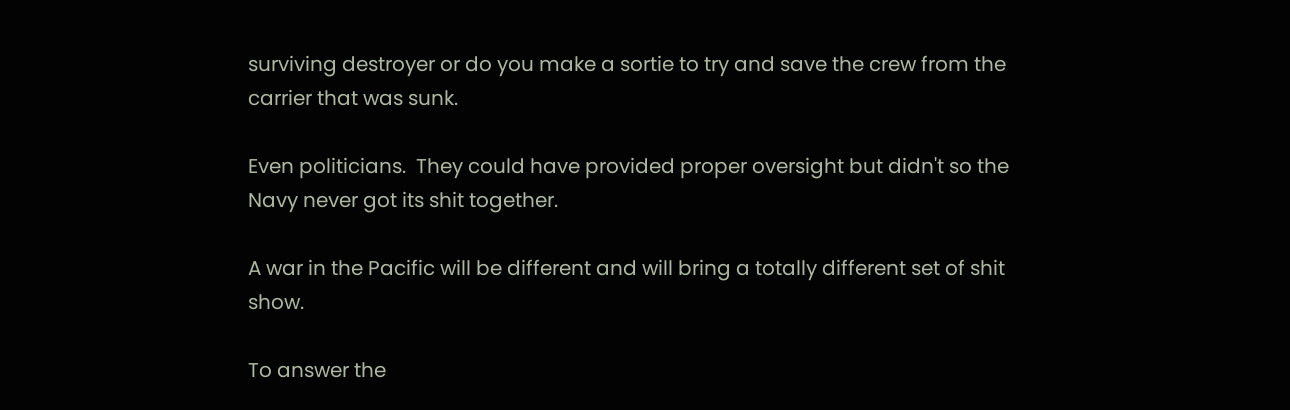surviving destroyer or do you make a sortie to try and save the crew from the carrier that was sunk.

Even politicians.  They could have provided proper oversight but didn't so the Navy never got its shit together.

A war in the Pacific will be different and will bring a totally different set of shit show.

To answer the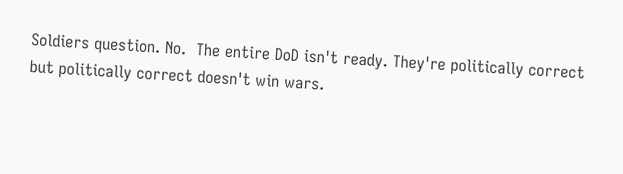Soldiers question. No.  The entire DoD isn't ready. They're politically correct but politically correct doesn't win wars.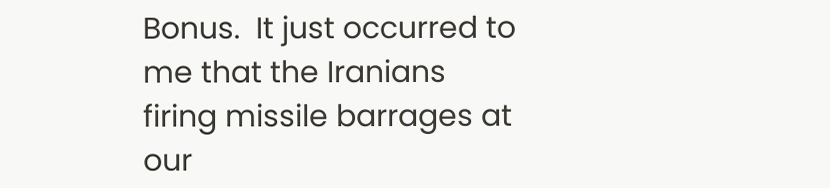Bonus.  It just occurred to me that the Iranians firing missile barrages at our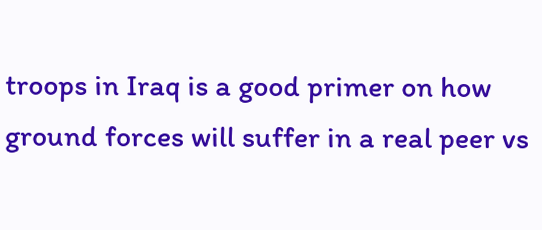troops in Iraq is a good primer on how ground forces will suffer in a real peer vs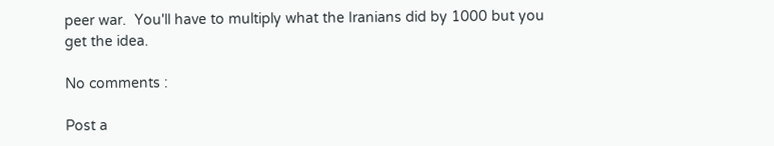peer war.  You'll have to multiply what the Iranians did by 1000 but you get the idea.

No comments :

Post a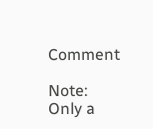Comment

Note: Only a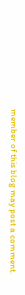member of this blog may post a comment.